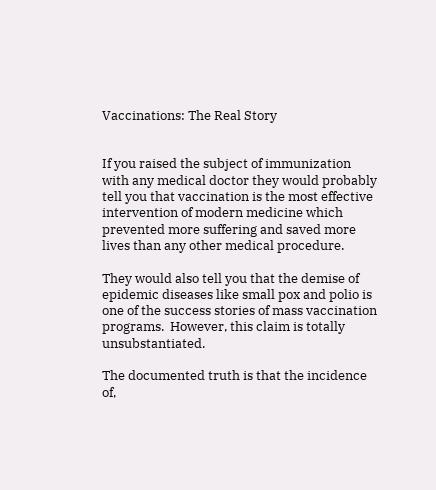Vaccinations: The Real Story


If you raised the subject of immunization with any medical doctor they would probably tell you that vaccination is the most effective intervention of modern medicine which prevented more suffering and saved more lives than any other medical procedure.

They would also tell you that the demise of epidemic diseases like small pox and polio is one of the success stories of mass vaccination programs.  However, this claim is totally unsubstantiated.

The documented truth is that the incidence of,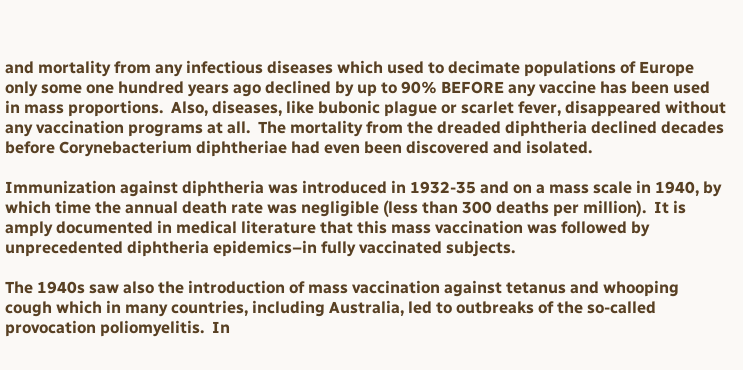and mortality from any infectious diseases which used to decimate populations of Europe only some one hundred years ago declined by up to 90% BEFORE any vaccine has been used in mass proportions.  Also, diseases, like bubonic plague or scarlet fever, disappeared without any vaccination programs at all.  The mortality from the dreaded diphtheria declined decades before Corynebacterium diphtheriae had even been discovered and isolated.

Immunization against diphtheria was introduced in 1932-35 and on a mass scale in 1940, by which time the annual death rate was negligible (less than 300 deaths per million).  It is amply documented in medical literature that this mass vaccination was followed by unprecedented diphtheria epidemics–in fully vaccinated subjects.

The 1940s saw also the introduction of mass vaccination against tetanus and whooping cough which in many countries, including Australia, led to outbreaks of the so-called provocation poliomyelitis.  In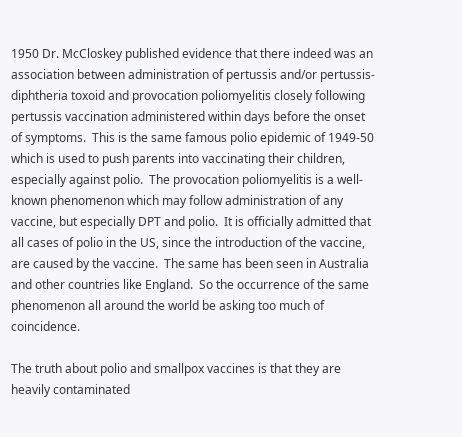1950 Dr. McCloskey published evidence that there indeed was an association between administration of pertussis and/or pertussis-diphtheria toxoid and provocation poliomyelitis closely following pertussis vaccination administered within days before the onset of symptoms.  This is the same famous polio epidemic of 1949-50 which is used to push parents into vaccinating their children, especially against polio.  The provocation poliomyelitis is a well-known phenomenon which may follow administration of any vaccine, but especially DPT and polio.  It is officially admitted that all cases of polio in the US, since the introduction of the vaccine, are caused by the vaccine.  The same has been seen in Australia and other countries like England.  So the occurrence of the same phenomenon all around the world be asking too much of coincidence.

The truth about polio and smallpox vaccines is that they are heavily contaminated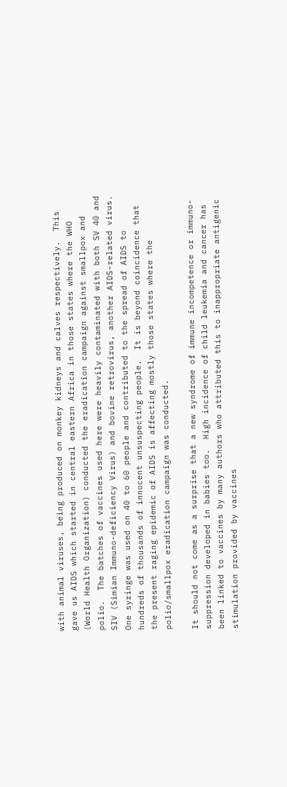with animal viruses, being produced on monkey kidneys and calves respectively.  This gave us AIDS which started in central eastern Africa in those states where the WHO (World Health Organization) conducted the eradication campaign against smallpox and polio.  The batches of vaccines used here were heavily contaminated with both SV 40 and SIV (Simian Immuno-deficiency Virus) and bovine retrovirus, another AIDS-related virus.  One syringe was used on 40 to 60 people and contributed to the spread of AIDS to hundreds of thousands of innocent unsuspecting people.  It is beyond coincidence that the present raging epidemic of AIDS is affecting mostly those states where the polio/smallpox eradication campaign was conducted.

It should not come as a surprise that a new syndrome of immune incompetence or immuno-suppression developed in babies too.  High incidence of child leukemia and cancer has been linked to vaccines by many authors who attributed this to inappropriate antigenic stimulation provided by vaccines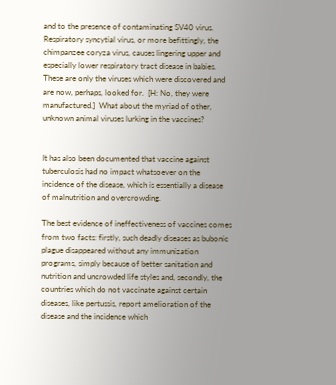and to the presence of contaminating SV40 virus.  Respiratory syncytial virus, or more befittingly, the chimpanzee coryza virus, causes lingering upper and especially lower respiratory tract disease in babies.  These are only the viruses which were discovered and are now, perhaps, looked for.  [H: No, they were manufactured.]  What about the myriad of other, unknown animal viruses lurking in the vaccines?


It has also been documented that vaccine against tuberculosis had no impact whatsoever on the incidence of the disease, which is essentially a disease of malnutrition and overcrowding.

The best evidence of ineffectiveness of vaccines comes from two facts: firstly, such deadly diseases as bubonic plague disappeared without any immunization programs, simply because of better sanitation and nutrition and uncrowded life styles and, secondly, the countries which do not vaccinate against certain diseases, like pertussis, report amelioration of the disease and the incidence which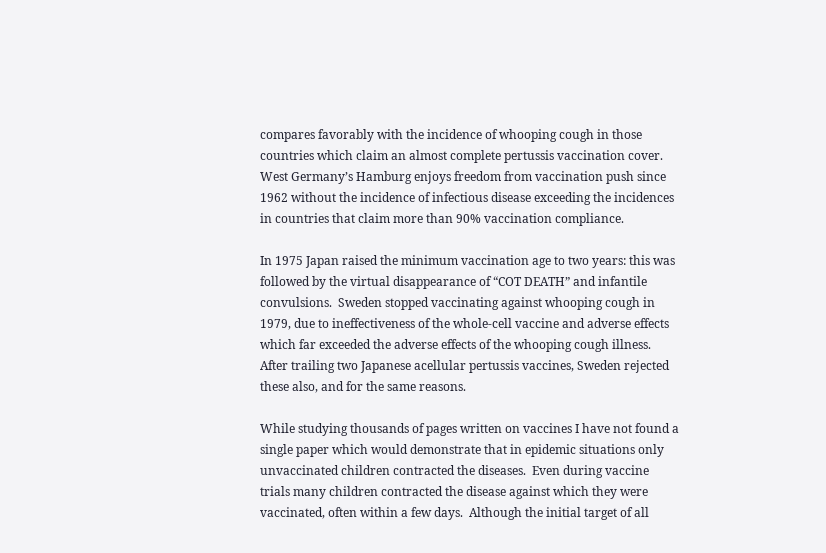compares favorably with the incidence of whooping cough in those countries which claim an almost complete pertussis vaccination cover.  West Germany’s Hamburg enjoys freedom from vaccination push since 1962 without the incidence of infectious disease exceeding the incidences in countries that claim more than 90% vaccination compliance.

In 1975 Japan raised the minimum vaccination age to two years: this was followed by the virtual disappearance of “COT DEATH” and infantile convulsions.  Sweden stopped vaccinating against whooping cough in 1979, due to ineffectiveness of the whole-cell vaccine and adverse effects which far exceeded the adverse effects of the whooping cough illness.  After trailing two Japanese acellular pertussis vaccines, Sweden rejected these also, and for the same reasons.

While studying thousands of pages written on vaccines I have not found a single paper which would demonstrate that in epidemic situations only unvaccinated children contracted the diseases.  Even during vaccine trials many children contracted the disease against which they were vaccinated, often within a few days.  Although the initial target of all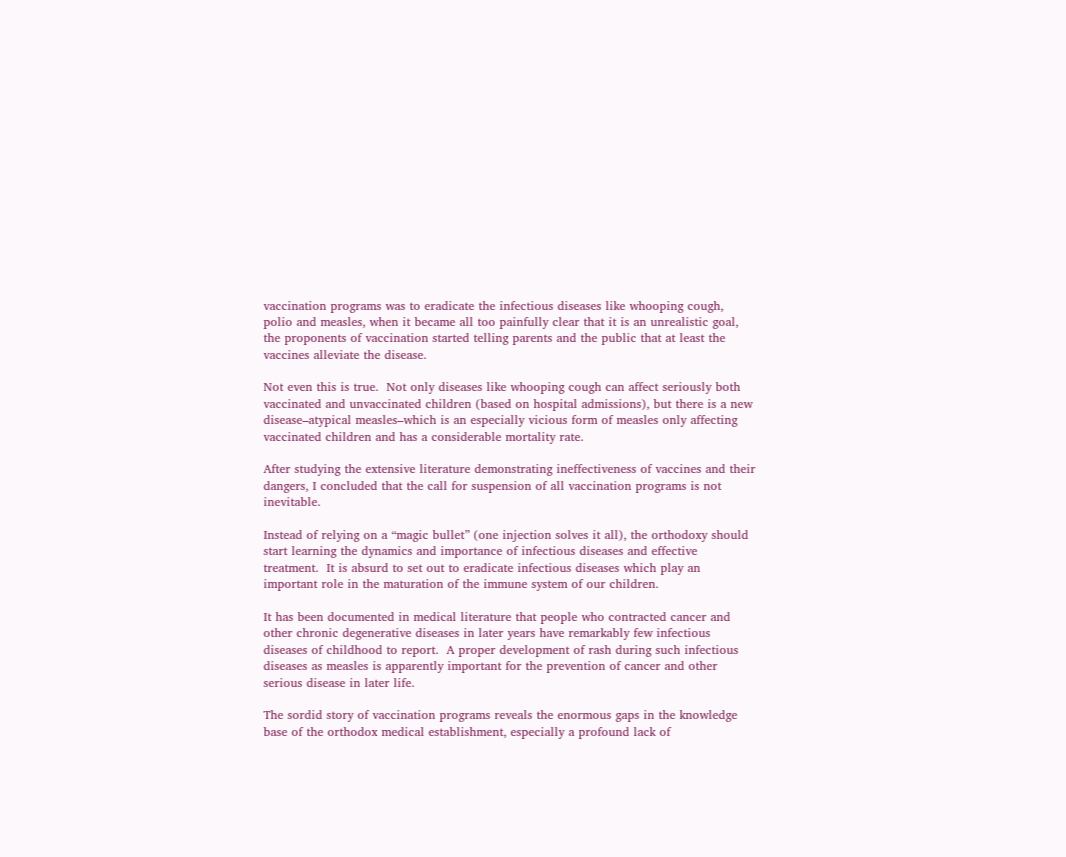vaccination programs was to eradicate the infectious diseases like whooping cough, polio and measles, when it became all too painfully clear that it is an unrealistic goal, the proponents of vaccination started telling parents and the public that at least the vaccines alleviate the disease.

Not even this is true.  Not only diseases like whooping cough can affect seriously both vaccinated and unvaccinated children (based on hospital admissions), but there is a new disease–atypical measles–which is an especially vicious form of measles only affecting vaccinated children and has a considerable mortality rate.

After studying the extensive literature demonstrating ineffectiveness of vaccines and their dangers, I concluded that the call for suspension of all vaccination programs is not inevitable.

Instead of relying on a “magic bullet” (one injection solves it all), the orthodoxy should start learning the dynamics and importance of infectious diseases and effective treatment.  It is absurd to set out to eradicate infectious diseases which play an important role in the maturation of the immune system of our children.

It has been documented in medical literature that people who contracted cancer and other chronic degenerative diseases in later years have remarkably few infectious diseases of childhood to report.  A proper development of rash during such infectious diseases as measles is apparently important for the prevention of cancer and other serious disease in later life.

The sordid story of vaccination programs reveals the enormous gaps in the knowledge base of the orthodox medical establishment, especially a profound lack of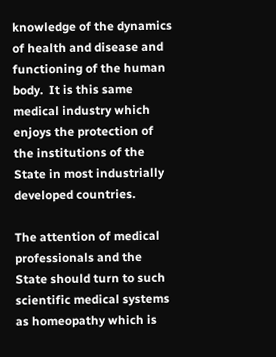knowledge of the dynamics of health and disease and functioning of the human body.  It is this same medical industry which enjoys the protection of the institutions of the State in most industrially developed countries.

The attention of medical professionals and the State should turn to such scientific medical systems as homeopathy which is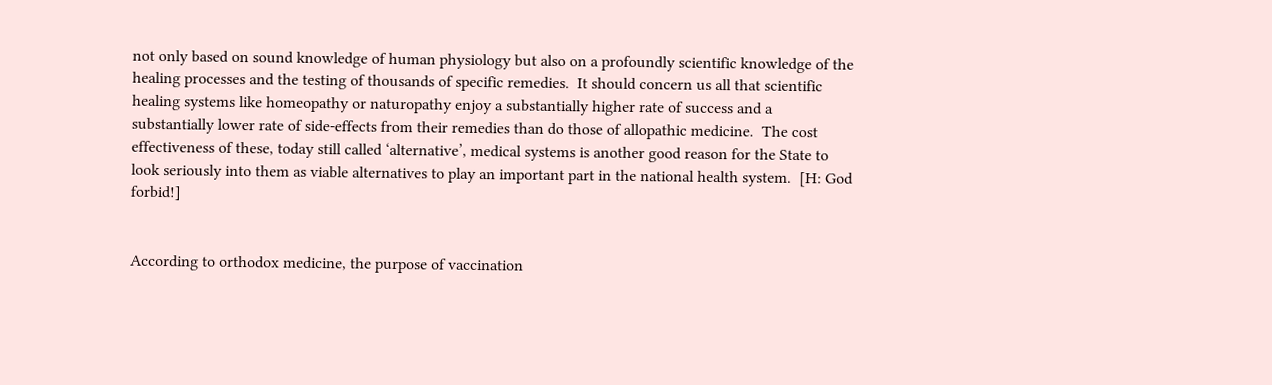not only based on sound knowledge of human physiology but also on a profoundly scientific knowledge of the healing processes and the testing of thousands of specific remedies.  It should concern us all that scientific healing systems like homeopathy or naturopathy enjoy a substantially higher rate of success and a substantially lower rate of side-effects from their remedies than do those of allopathic medicine.  The cost effectiveness of these, today still called ‘alternative’, medical systems is another good reason for the State to look seriously into them as viable alternatives to play an important part in the national health system.  [H: God forbid!]


According to orthodox medicine, the purpose of vaccination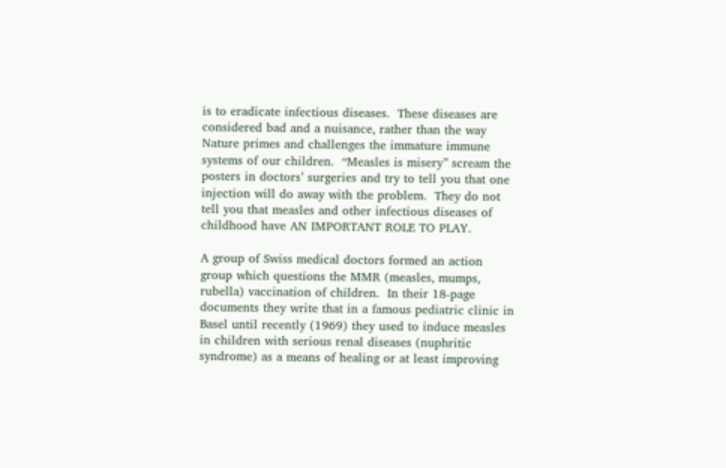is to eradicate infectious diseases.  These diseases are considered bad and a nuisance, rather than the way Nature primes and challenges the immature immune systems of our children.  “Measles is misery” scream the posters in doctors’ surgeries and try to tell you that one injection will do away with the problem.  They do not tell you that measles and other infectious diseases of childhood have AN IMPORTANT ROLE TO PLAY.

A group of Swiss medical doctors formed an action group which questions the MMR (measles, mumps, rubella) vaccination of children.  In their 18-page documents they write that in a famous pediatric clinic in Basel until recently (1969) they used to induce measles in children with serious renal diseases (nuphritic syndrome) as a means of healing or at least improving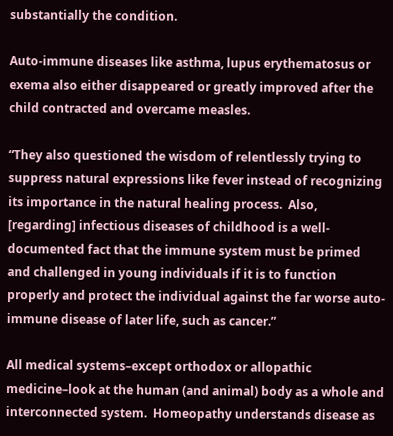substantially the condition.

Auto-immune diseases like asthma, lupus erythematosus or exema also either disappeared or greatly improved after the child contracted and overcame measles.

“They also questioned the wisdom of relentlessly trying to suppress natural expressions like fever instead of recognizing its importance in the natural healing process.  Also, [regarding] infectious diseases of childhood is a well-documented fact that the immune system must be primed and challenged in young individuals if it is to function properly and protect the individual against the far worse auto-immune disease of later life, such as cancer.”

All medical systems–except orthodox or allopathic medicine–look at the human (and animal) body as a whole and interconnected system.  Homeopathy understands disease as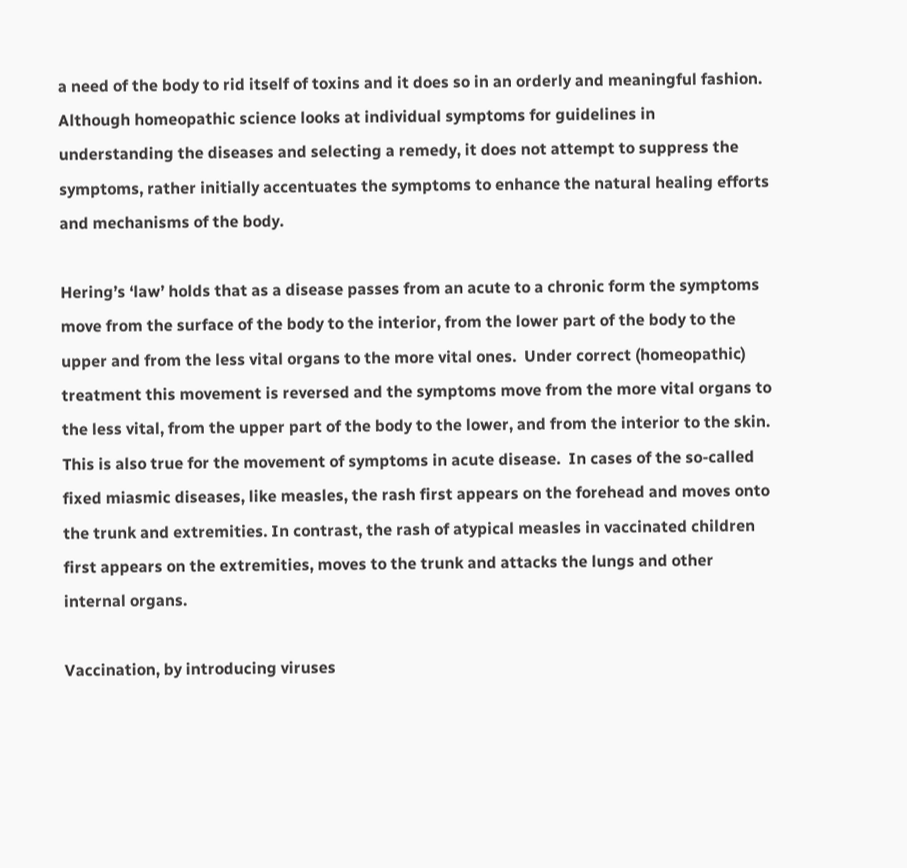a need of the body to rid itself of toxins and it does so in an orderly and meaningful fashion.  Although homeopathic science looks at individual symptoms for guidelines in understanding the diseases and selecting a remedy, it does not attempt to suppress the symptoms, rather initially accentuates the symptoms to enhance the natural healing efforts and mechanisms of the body.

Hering’s ‘law’ holds that as a disease passes from an acute to a chronic form the symptoms move from the surface of the body to the interior, from the lower part of the body to the upper and from the less vital organs to the more vital ones.  Under correct (homeopathic) treatment this movement is reversed and the symptoms move from the more vital organs to the less vital, from the upper part of the body to the lower, and from the interior to the skin.  This is also true for the movement of symptoms in acute disease.  In cases of the so-called fixed miasmic diseases, like measles, the rash first appears on the forehead and moves onto the trunk and extremities. In contrast, the rash of atypical measles in vaccinated children first appears on the extremities, moves to the trunk and attacks the lungs and other internal organs.

Vaccination, by introducing viruses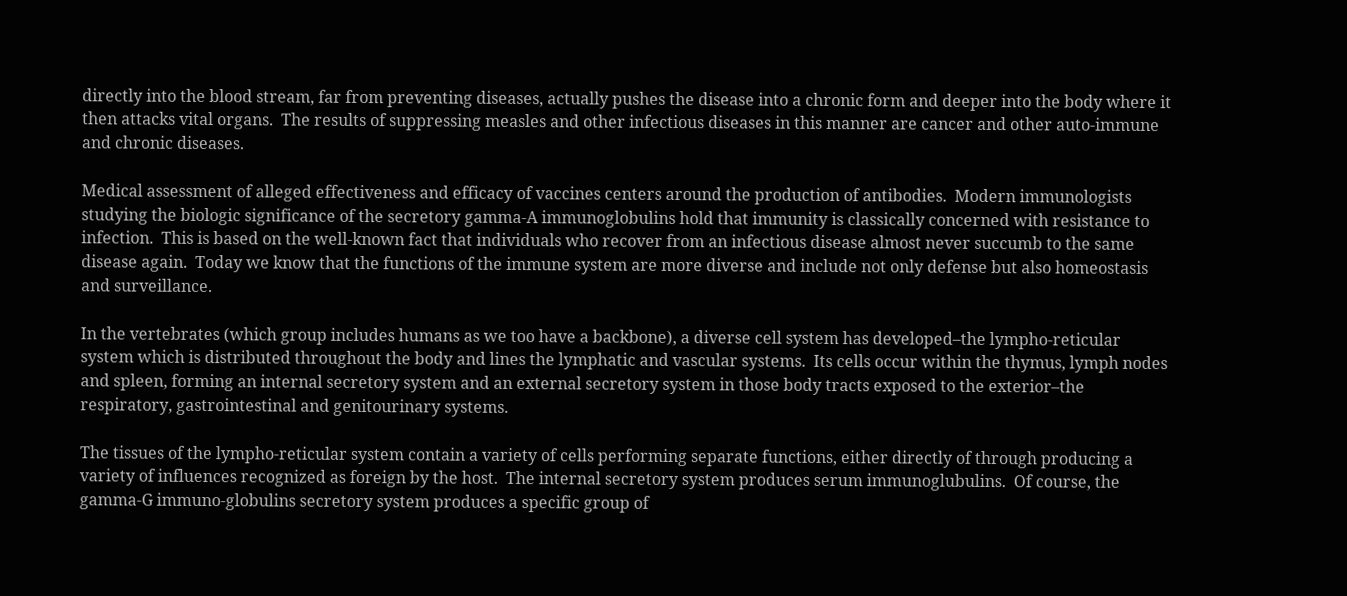directly into the blood stream, far from preventing diseases, actually pushes the disease into a chronic form and deeper into the body where it then attacks vital organs.  The results of suppressing measles and other infectious diseases in this manner are cancer and other auto-immune and chronic diseases.

Medical assessment of alleged effectiveness and efficacy of vaccines centers around the production of antibodies.  Modern immunologists studying the biologic significance of the secretory gamma-A immunoglobulins hold that immunity is classically concerned with resistance to infection.  This is based on the well-known fact that individuals who recover from an infectious disease almost never succumb to the same disease again.  Today we know that the functions of the immune system are more diverse and include not only defense but also homeostasis and surveillance.

In the vertebrates (which group includes humans as we too have a backbone), a diverse cell system has developed–the lympho-reticular system which is distributed throughout the body and lines the lymphatic and vascular systems.  Its cells occur within the thymus, lymph nodes and spleen, forming an internal secretory system and an external secretory system in those body tracts exposed to the exterior–the respiratory, gastrointestinal and genitourinary systems.

The tissues of the lympho-reticular system contain a variety of cells performing separate functions, either directly of through producing a variety of influences recognized as foreign by the host.  The internal secretory system produces serum immunoglubulins.  Of course, the gamma-G immuno-globulins secretory system produces a specific group of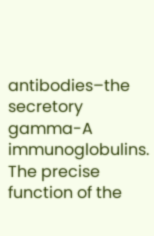antibodies–the secretory gamma-A immunoglobulins.  The precise function of the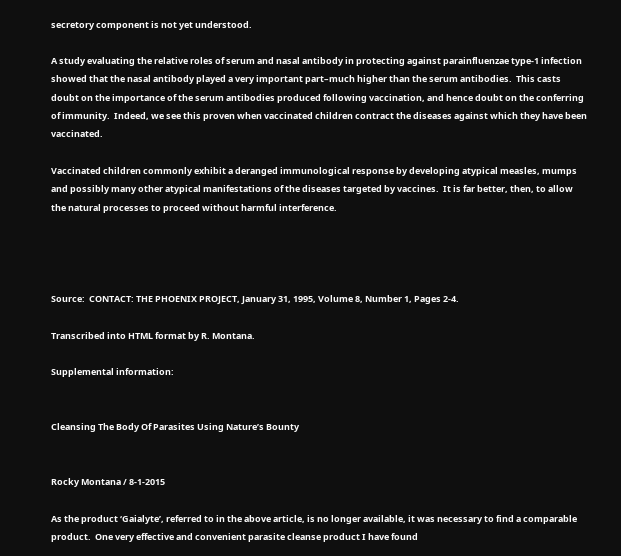secretory component is not yet understood.

A study evaluating the relative roles of serum and nasal antibody in protecting against parainfluenzae type-1 infection showed that the nasal antibody played a very important part–much higher than the serum antibodies.  This casts doubt on the importance of the serum antibodies produced following vaccination, and hence doubt on the conferring of immunity.  Indeed, we see this proven when vaccinated children contract the diseases against which they have been vaccinated.

Vaccinated children commonly exhibit a deranged immunological response by developing atypical measles, mumps and possibly many other atypical manifestations of the diseases targeted by vaccines.  It is far better, then, to allow the natural processes to proceed without harmful interference.




Source:  CONTACT: THE PHOENIX PROJECT, January 31, 1995, Volume 8, Number 1, Pages 2-4.

Transcribed into HTML format by R. Montana.

Supplemental information:


Cleansing The Body Of Parasites Using Nature’s Bounty


Rocky Montana / 8-1-2015

As the product ‘Gaialyte’, referred to in the above article, is no longer available, it was necessary to find a comparable product.  One very effective and convenient parasite cleanse product I have found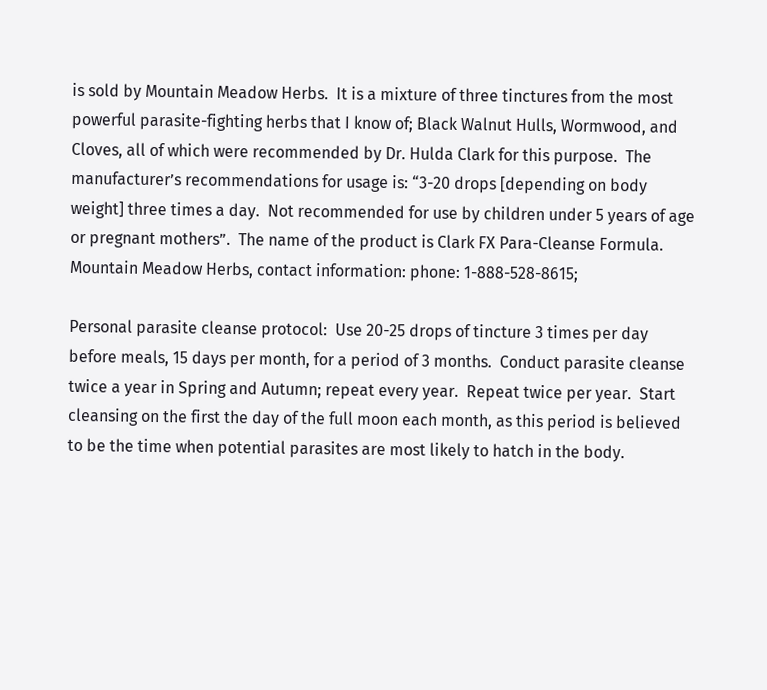is sold by Mountain Meadow Herbs.  It is a mixture of three tinctures from the most powerful parasite-fighting herbs that I know of; Black Walnut Hulls, Wormwood, and Cloves, all of which were recommended by Dr. Hulda Clark for this purpose.  The manufacturer’s recommendations for usage is: “3-20 drops [depending on body weight] three times a day.  Not recommended for use by children under 5 years of age or pregnant mothers”.  The name of the product is Clark FX Para-Cleanse Formula.  Mountain Meadow Herbs, contact information: phone: 1-888-528-8615;

Personal parasite cleanse protocol:  Use 20-25 drops of tincture 3 times per day before meals, 15 days per month, for a period of 3 months.  Conduct parasite cleanse twice a year in Spring and Autumn; repeat every year.  Repeat twice per year.  Start cleansing on the first the day of the full moon each month, as this period is believed to be the time when potential parasites are most likely to hatch in the body.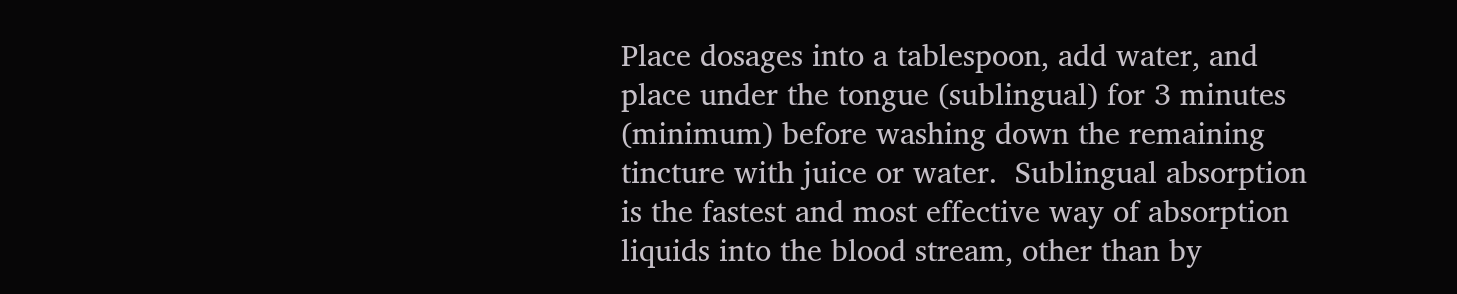Place dosages into a tablespoon, add water, and place under the tongue (sublingual) for 3 minutes (minimum) before washing down the remaining tincture with juice or water.  Sublingual absorption is the fastest and most effective way of absorption liquids into the blood stream, other than by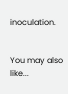inoculation.


You may also like...